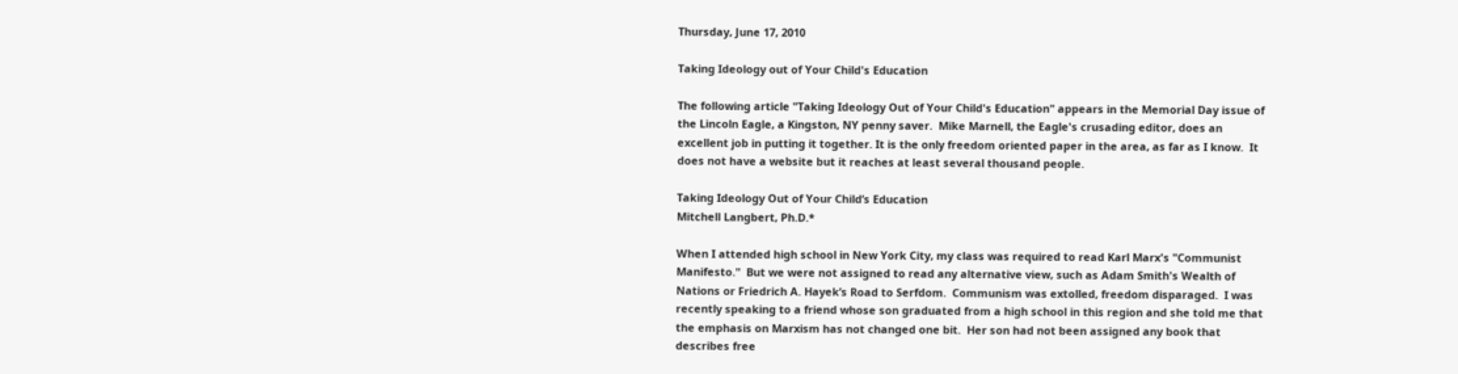Thursday, June 17, 2010

Taking Ideology out of Your Child's Education

The following article "Taking Ideology Out of Your Child's Education" appears in the Memorial Day issue of the Lincoln Eagle, a Kingston, NY penny saver.  Mike Marnell, the Eagle's crusading editor, does an excellent job in putting it together. It is the only freedom oriented paper in the area, as far as I know.  It does not have a website but it reaches at least several thousand people.

Taking Ideology Out of Your Child’s Education
Mitchell Langbert, Ph.D.*

When I attended high school in New York City, my class was required to read Karl Marx's "Communist Manifesto."  But we were not assigned to read any alternative view, such as Adam Smith's Wealth of Nations or Friedrich A. Hayek’s Road to Serfdom.  Communism was extolled, freedom disparaged.  I was recently speaking to a friend whose son graduated from a high school in this region and she told me that the emphasis on Marxism has not changed one bit.  Her son had not been assigned any book that describes free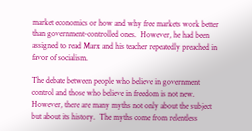market economics or how and why free markets work better than government-controlled ones.  However, he had been assigned to read Marx and his teacher repeatedly preached in favor of socialism.

The debate between people who believe in government control and those who believe in freedom is not new.  However, there are many myths not only about the subject but about its history.  The myths come from relentless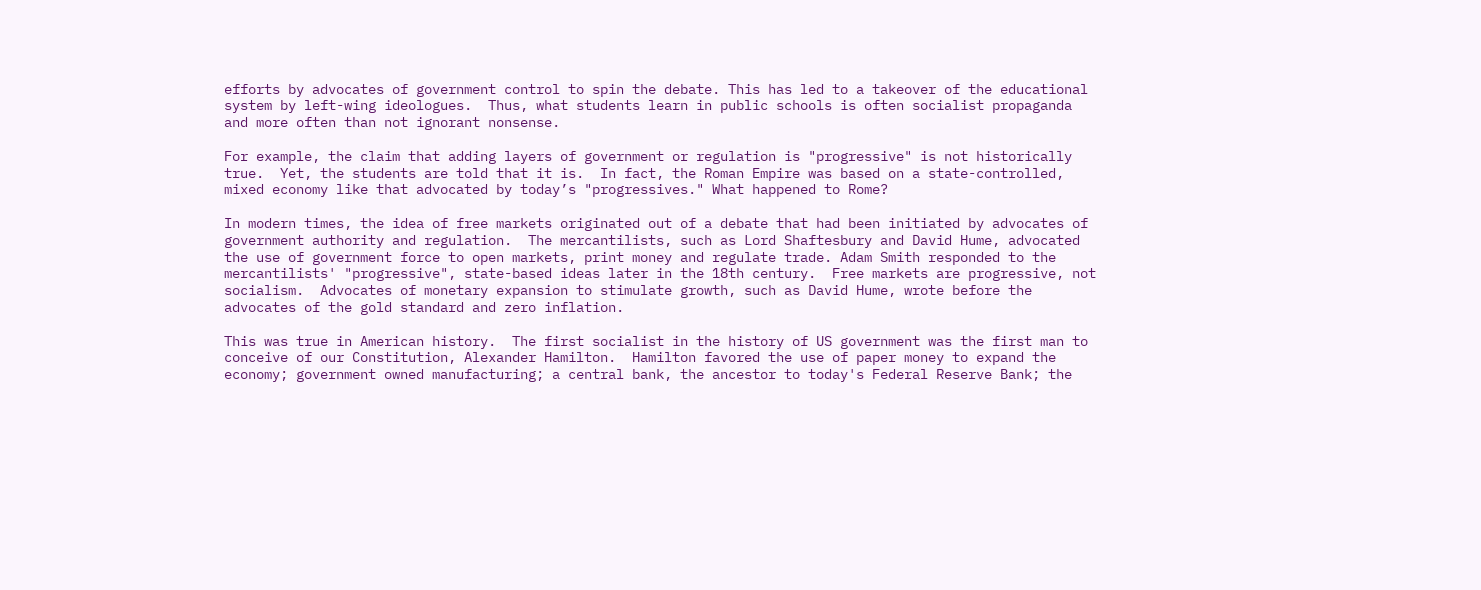efforts by advocates of government control to spin the debate. This has led to a takeover of the educational system by left-wing ideologues.  Thus, what students learn in public schools is often socialist propaganda and more often than not ignorant nonsense.

For example, the claim that adding layers of government or regulation is "progressive" is not historically true.  Yet, the students are told that it is.  In fact, the Roman Empire was based on a state-controlled, mixed economy like that advocated by today’s "progressives." What happened to Rome?

In modern times, the idea of free markets originated out of a debate that had been initiated by advocates of government authority and regulation.  The mercantilists, such as Lord Shaftesbury and David Hume, advocated the use of government force to open markets, print money and regulate trade. Adam Smith responded to the mercantilists' "progressive", state-based ideas later in the 18th century.  Free markets are progressive, not socialism.  Advocates of monetary expansion to stimulate growth, such as David Hume, wrote before the advocates of the gold standard and zero inflation.

This was true in American history.  The first socialist in the history of US government was the first man to conceive of our Constitution, Alexander Hamilton.  Hamilton favored the use of paper money to expand the economy; government owned manufacturing; a central bank, the ancestor to today's Federal Reserve Bank; the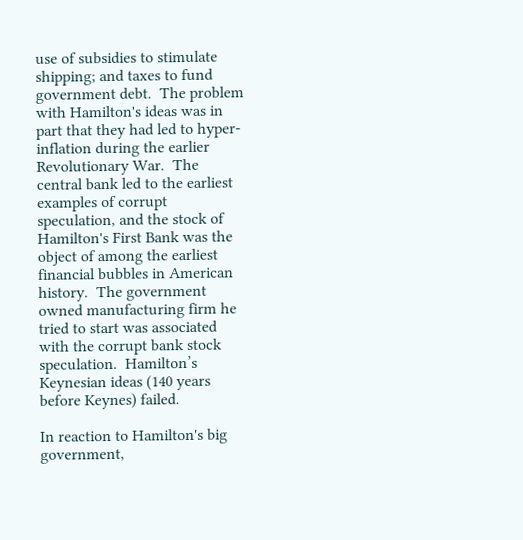use of subsidies to stimulate shipping; and taxes to fund government debt.  The problem with Hamilton's ideas was in part that they had led to hyper-inflation during the earlier Revolutionary War.  The central bank led to the earliest examples of corrupt speculation, and the stock of Hamilton's First Bank was the object of among the earliest financial bubbles in American history.  The government owned manufacturing firm he tried to start was associated with the corrupt bank stock speculation.  Hamilton’s Keynesian ideas (140 years before Keynes) failed.

In reaction to Hamilton's big government,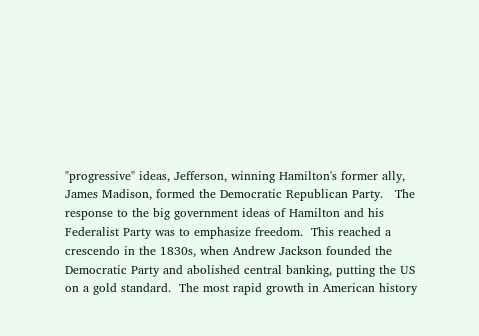"progressive" ideas, Jefferson, winning Hamilton's former ally, James Madison, formed the Democratic Republican Party.   The response to the big government ideas of Hamilton and his Federalist Party was to emphasize freedom.  This reached a crescendo in the 1830s, when Andrew Jackson founded the Democratic Party and abolished central banking, putting the US on a gold standard.  The most rapid growth in American history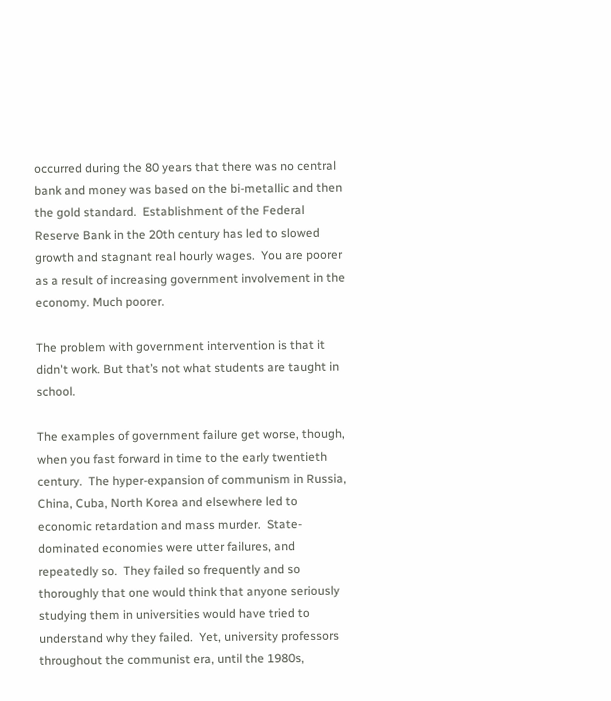occurred during the 80 years that there was no central bank and money was based on the bi-metallic and then the gold standard.  Establishment of the Federal Reserve Bank in the 20th century has led to slowed growth and stagnant real hourly wages.  You are poorer as a result of increasing government involvement in the economy. Much poorer.

The problem with government intervention is that it didn't work. But that’s not what students are taught in school.

The examples of government failure get worse, though, when you fast forward in time to the early twentieth century.  The hyper-expansion of communism in Russia, China, Cuba, North Korea and elsewhere led to economic retardation and mass murder.  State-dominated economies were utter failures, and repeatedly so.  They failed so frequently and so thoroughly that one would think that anyone seriously studying them in universities would have tried to understand why they failed.  Yet, university professors throughout the communist era, until the 1980s,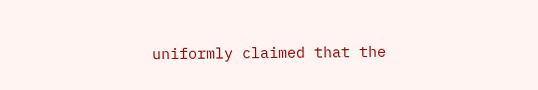uniformly claimed that the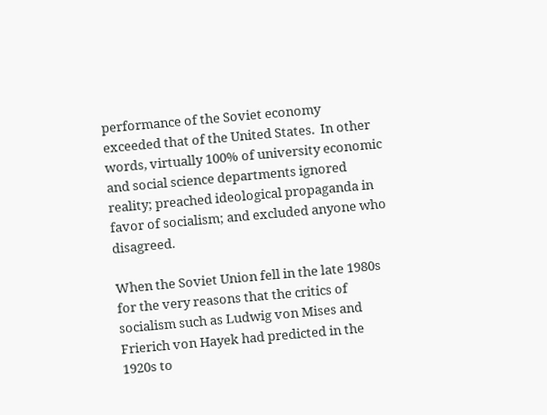performance of the Soviet economy exceeded that of the United States.  In other words, virtually 100% of university economic and social science departments ignored reality; preached ideological propaganda in favor of socialism; and excluded anyone who disagreed.

When the Soviet Union fell in the late 1980s for the very reasons that the critics of socialism such as Ludwig von Mises and Frierich von Hayek had predicted in the 1920s to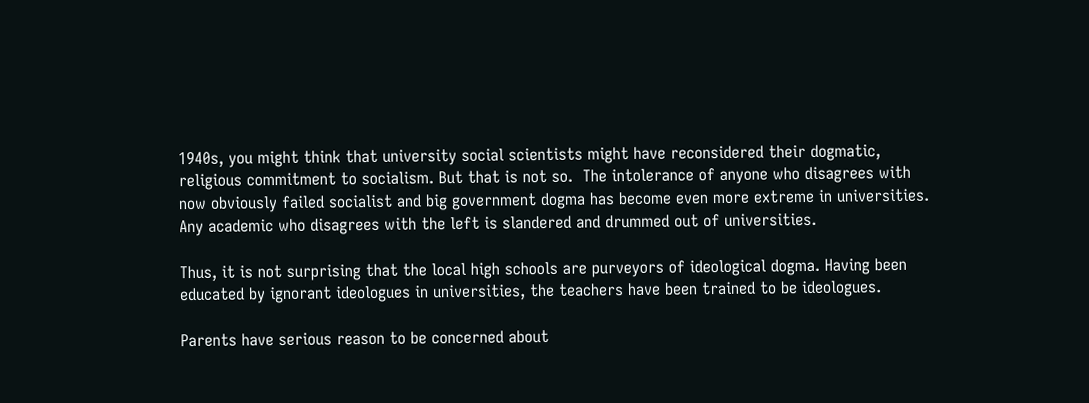1940s, you might think that university social scientists might have reconsidered their dogmatic, religious commitment to socialism. But that is not so.  The intolerance of anyone who disagrees with now obviously failed socialist and big government dogma has become even more extreme in universities.  Any academic who disagrees with the left is slandered and drummed out of universities.

Thus, it is not surprising that the local high schools are purveyors of ideological dogma. Having been educated by ignorant ideologues in universities, the teachers have been trained to be ideologues.

Parents have serious reason to be concerned about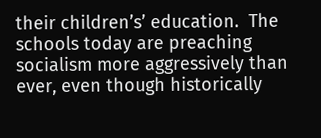their children’s’ education.  The schools today are preaching socialism more aggressively than ever, even though historically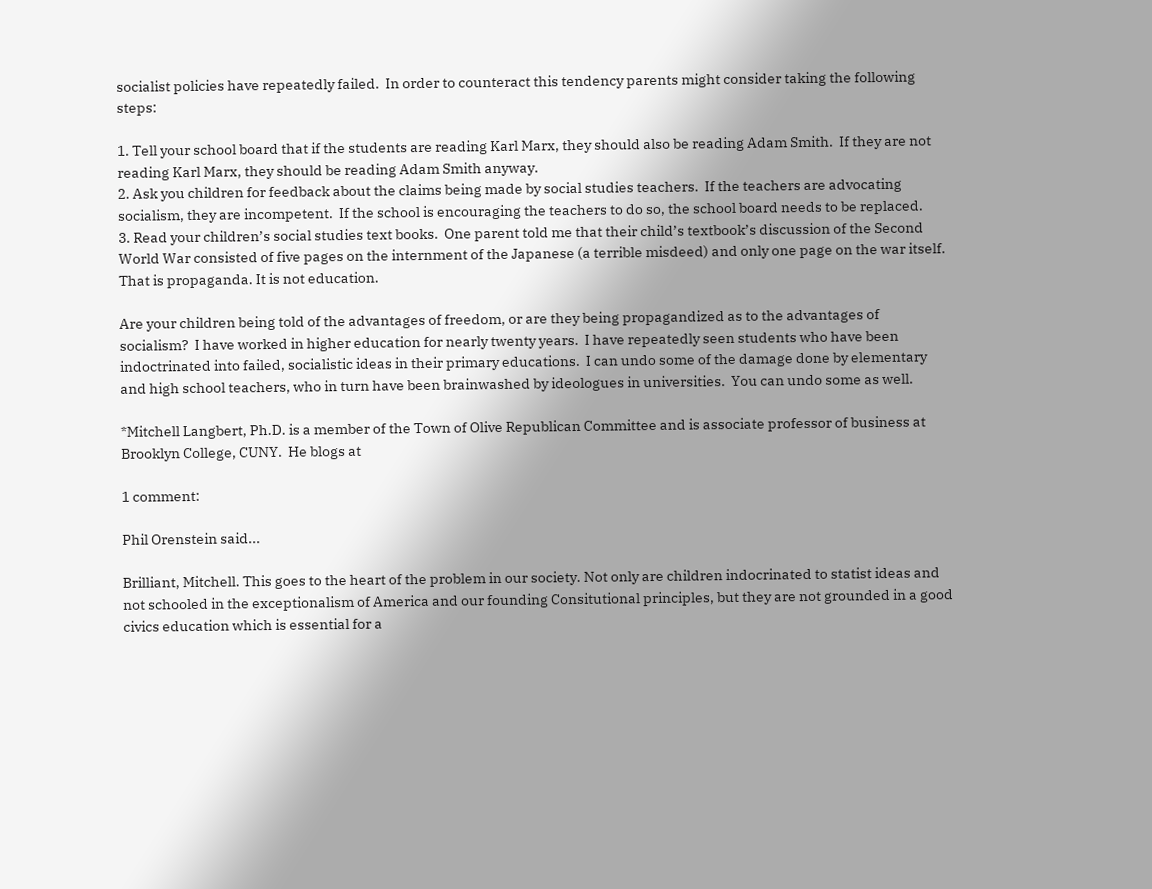socialist policies have repeatedly failed.  In order to counteract this tendency parents might consider taking the following steps:

1. Tell your school board that if the students are reading Karl Marx, they should also be reading Adam Smith.  If they are not reading Karl Marx, they should be reading Adam Smith anyway.
2. Ask you children for feedback about the claims being made by social studies teachers.  If the teachers are advocating socialism, they are incompetent.  If the school is encouraging the teachers to do so, the school board needs to be replaced.
3. Read your children’s social studies text books.  One parent told me that their child’s textbook’s discussion of the Second World War consisted of five pages on the internment of the Japanese (a terrible misdeed) and only one page on the war itself.  That is propaganda. It is not education.

Are your children being told of the advantages of freedom, or are they being propagandized as to the advantages of socialism?  I have worked in higher education for nearly twenty years.  I have repeatedly seen students who have been indoctrinated into failed, socialistic ideas in their primary educations.  I can undo some of the damage done by elementary and high school teachers, who in turn have been brainwashed by ideologues in universities.  You can undo some as well.

*Mitchell Langbert, Ph.D. is a member of the Town of Olive Republican Committee and is associate professor of business at Brooklyn College, CUNY.  He blogs at

1 comment:

Phil Orenstein said...

Brilliant, Mitchell. This goes to the heart of the problem in our society. Not only are children indocrinated to statist ideas and not schooled in the exceptionalism of America and our founding Consitutional principles, but they are not grounded in a good civics education which is essential for a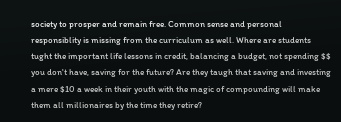society to prosper and remain free. Common sense and personal responsiblity is missing from the curriculum as well. Where are students tught the important life lessons in credit, balancing a budget, not spending $$ you don't have, saving for the future? Are they taugh that saving and investing a mere $10 a week in their youth with the magic of compounding will make them all millionaires by the time they retire?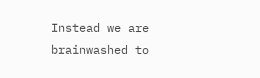Instead we are brainwashed to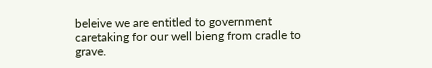beleive we are entitled to government caretaking for our well bieng from cradle to grave.